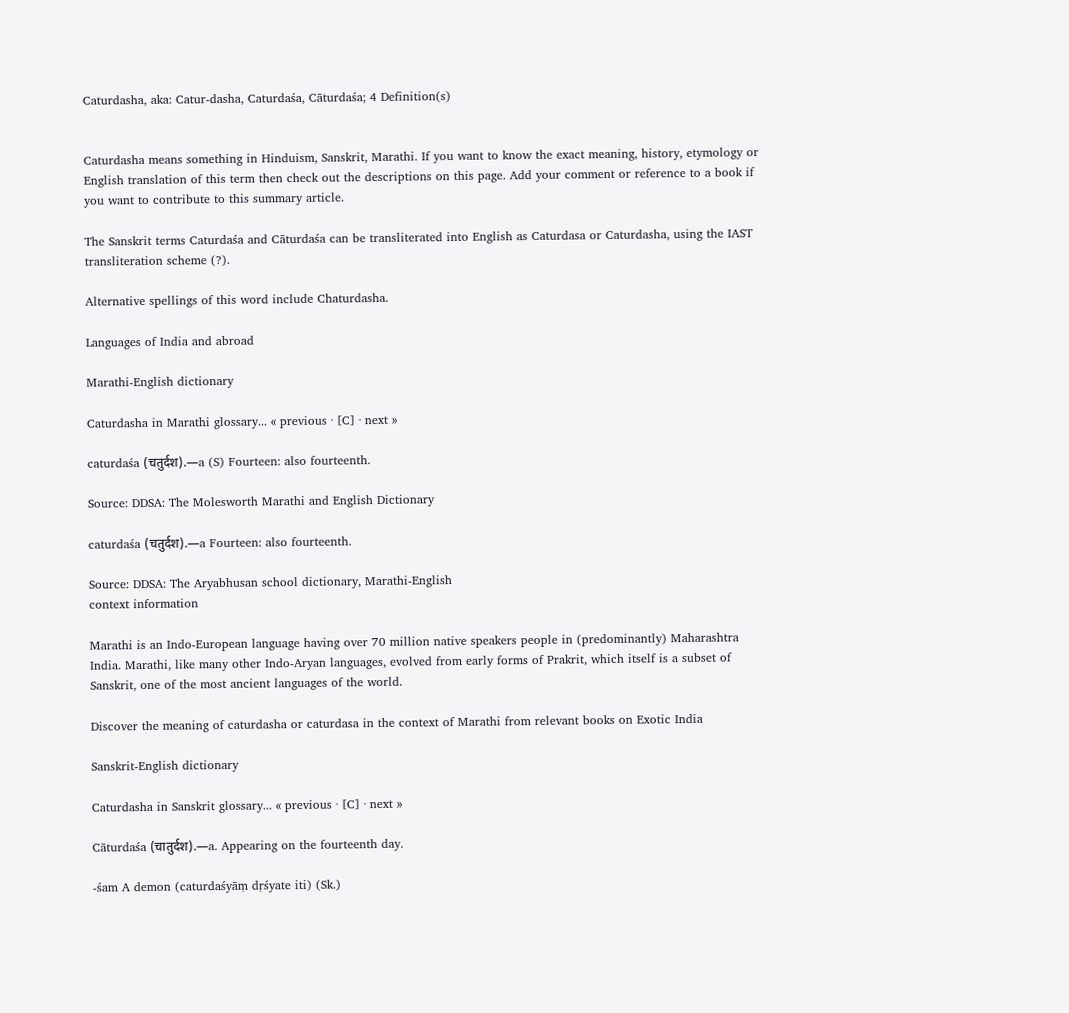Caturdasha, aka: Catur-dasha, Caturdaśa, Cāturdaśa; 4 Definition(s)


Caturdasha means something in Hinduism, Sanskrit, Marathi. If you want to know the exact meaning, history, etymology or English translation of this term then check out the descriptions on this page. Add your comment or reference to a book if you want to contribute to this summary article.

The Sanskrit terms Caturdaśa and Cāturdaśa can be transliterated into English as Caturdasa or Caturdasha, using the IAST transliteration scheme (?).

Alternative spellings of this word include Chaturdasha.

Languages of India and abroad

Marathi-English dictionary

Caturdasha in Marathi glossary... « previous · [C] · next »

caturdaśa (चतुर्दश).—a (S) Fourteen: also fourteenth.

Source: DDSA: The Molesworth Marathi and English Dictionary

caturdaśa (चतुर्दश).—a Fourteen: also fourteenth.

Source: DDSA: The Aryabhusan school dictionary, Marathi-English
context information

Marathi is an Indo-European language having over 70 million native speakers people in (predominantly) Maharashtra India. Marathi, like many other Indo-Aryan languages, evolved from early forms of Prakrit, which itself is a subset of Sanskrit, one of the most ancient languages of the world.

Discover the meaning of caturdasha or caturdasa in the context of Marathi from relevant books on Exotic India

Sanskrit-English dictionary

Caturdasha in Sanskrit glossary... « previous · [C] · next »

Cāturdaśa (चातुर्दश).—a. Appearing on the fourteenth day.

-śam A demon (caturdaśyāṃ dṛśyate iti) (Sk.)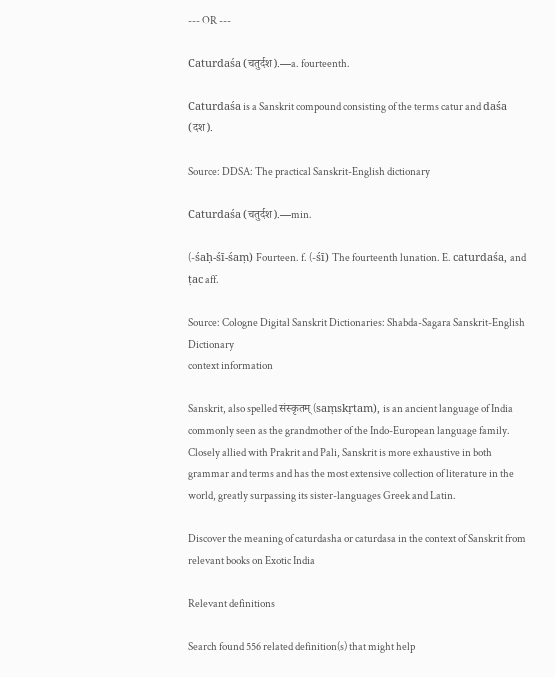--- OR ---

Caturdaśa (चतुर्दश).—a. fourteenth.

Caturdaśa is a Sanskrit compound consisting of the terms catur and daśa (दश).

Source: DDSA: The practical Sanskrit-English dictionary

Caturdaśa (चतुर्दश).—min.

(-śaḥ-śī-śaṃ) Fourteen. f. (-śī) The fourteenth lunation. E. caturdaśa, and ṭac aff.

Source: Cologne Digital Sanskrit Dictionaries: Shabda-Sagara Sanskrit-English Dictionary
context information

Sanskrit, also spelled संस्कृतम् (saṃskṛtam), is an ancient language of India commonly seen as the grandmother of the Indo-European language family. Closely allied with Prakrit and Pali, Sanskrit is more exhaustive in both grammar and terms and has the most extensive collection of literature in the world, greatly surpassing its sister-languages Greek and Latin.

Discover the meaning of caturdasha or caturdasa in the context of Sanskrit from relevant books on Exotic India

Relevant definitions

Search found 556 related definition(s) that might help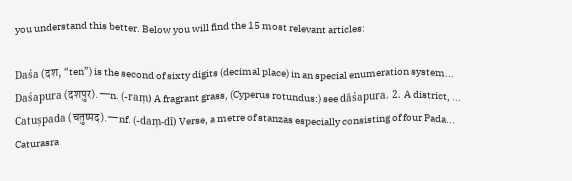you understand this better. Below you will find the 15 most relevant articles:

Daśa (दश, “ten”) is the second of sixty digits (decimal place) in an special enumeration system...
Daśapura (दशपुर).—n. (-raṃ) A fragrant grass, (Cyperus rotundus:) see dāśapura. 2. A district, ...
Catuṣpada (चतुष्पद).—nf. (-daṃ-dī) Verse, a metre of stanzas especially consisting of four Pada...
Caturasra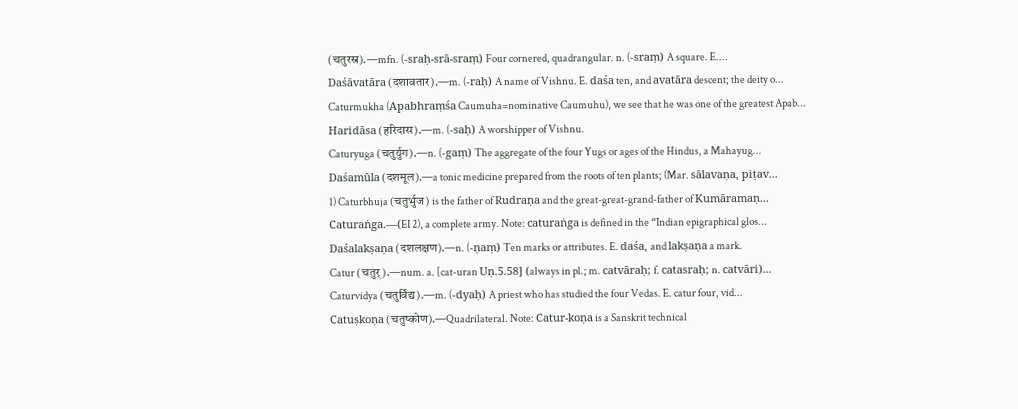(चतुरस्र).—mfn. (-sraḥ-srā-sraṃ) Four cornered, quadrangular. n. (-sraṃ) A square. E....
Daśāvatāra (दशावतार).—m. (-raḥ) A name of Vishnu. E. daśa ten, and avatāra descent; the deity o...
Caturmukha (Apabhraṃśa Caumuha=nominative Caumuhu), we see that he was one of the greatest Apab...
Haridāsa (हरिदास).—m. (-saḥ) A worshipper of Vishnu.
Caturyuga (चतुर्युग).—n. (-gaṃ) The aggregate of the four Yugs or ages of the Hindus, a Mahayug...
Daśamūla (दशमूल).—a tonic medicine prepared from the roots of ten plants; (Mar. sālavaṇa, piṭav...
1) Caturbhuja (चतुर्भुज) is the father of Rudraṇa and the great-great-grand-father of Kumāramaṇ...
Caturaṅga.—(EI 2), a complete army. Note: caturaṅga is defined in the “Indian epigraphical glos...
Daśalakṣaṇa (दशलक्षण).—n. (-ṇaṃ) Ten marks or attributes. E. daśa, and lakṣaṇa a mark.
Catur (चतुर्).—num. a. [cat-uran Uṇ.5.58] (always in pl.; m. catvāraḥ; f. catasraḥ; n. catvāri)...
Caturvidya (चतुर्विद्य).—m. (-dyaḥ) A priest who has studied the four Vedas. E. catur four, vid...
Catuṣkoṇa (चतुष्कोण).—Quadrilateral. Note: Catur-koṇa is a Sanskrit technical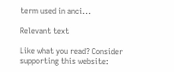term used in anci...

Relevant text

Like what you read? Consider supporting this website: